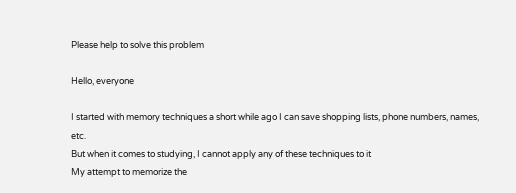Please help to solve this problem

Hello, everyone

I started with memory techniques a short while ago I can save shopping lists, phone numbers, names, etc.
But when it comes to studying, I cannot apply any of these techniques to it
My attempt to memorize the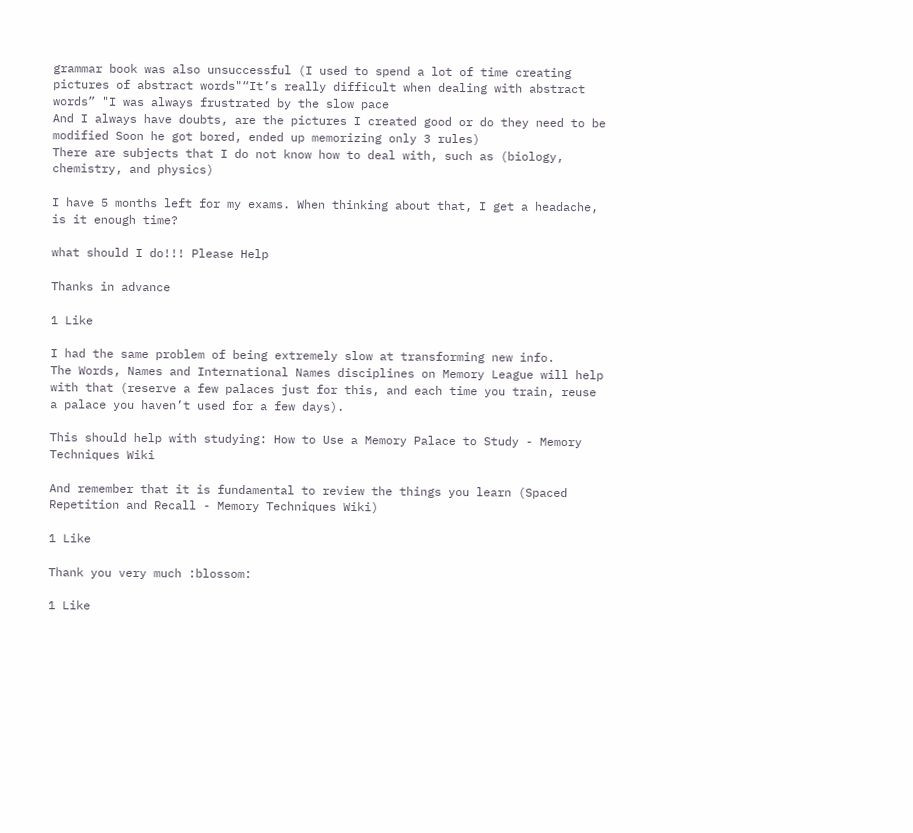grammar book was also unsuccessful (I used to spend a lot of time creating pictures of abstract words"“It’s really difficult when dealing with abstract words” "I was always frustrated by the slow pace
And I always have doubts, are the pictures I created good or do they need to be modified Soon he got bored, ended up memorizing only 3 rules)
There are subjects that I do not know how to deal with, such as (biology, chemistry, and physics)

I have 5 months left for my exams. When thinking about that, I get a headache, is it enough time?

what should I do!!! Please Help

Thanks in advance

1 Like

I had the same problem of being extremely slow at transforming new info.
The Words, Names and International Names disciplines on Memory League will help with that (reserve a few palaces just for this, and each time you train, reuse a palace you haven’t used for a few days).

This should help with studying: How to Use a Memory Palace to Study - Memory Techniques Wiki

And remember that it is fundamental to review the things you learn (Spaced Repetition and Recall - Memory Techniques Wiki)

1 Like

Thank you very much :blossom:

1 Like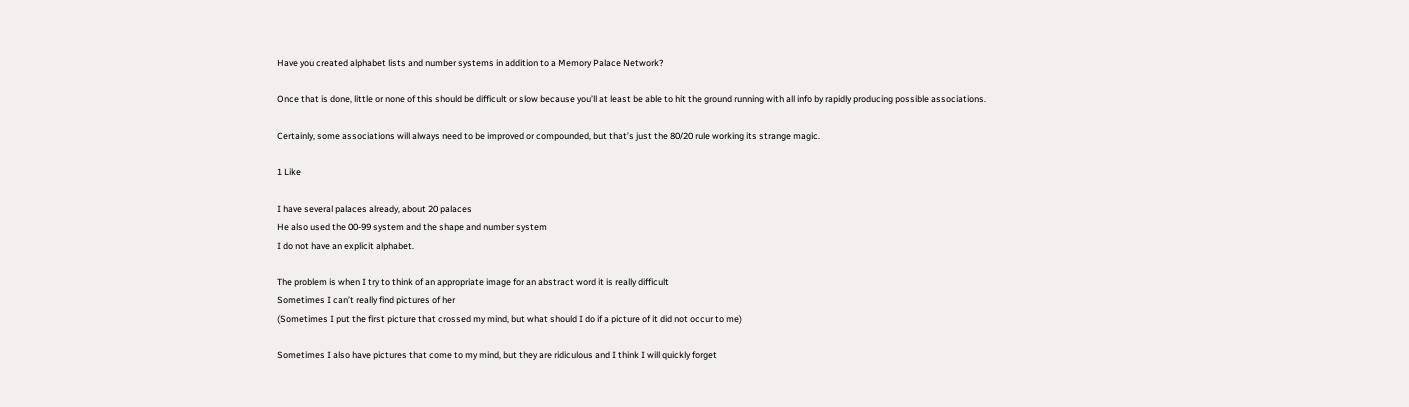Have you created alphabet lists and number systems in addition to a Memory Palace Network?

Once that is done, little or none of this should be difficult or slow because you’ll at least be able to hit the ground running with all info by rapidly producing possible associations.

Certainly, some associations will always need to be improved or compounded, but that’s just the 80/20 rule working its strange magic.

1 Like

I have several palaces already, about 20 palaces
He also used the 00-99 system and the shape and number system
I do not have an explicit alphabet.

The problem is when I try to think of an appropriate image for an abstract word it is really difficult
Sometimes I can’t really find pictures of her
(Sometimes I put the first picture that crossed my mind, but what should I do if a picture of it did not occur to me)

Sometimes I also have pictures that come to my mind, but they are ridiculous and I think I will quickly forget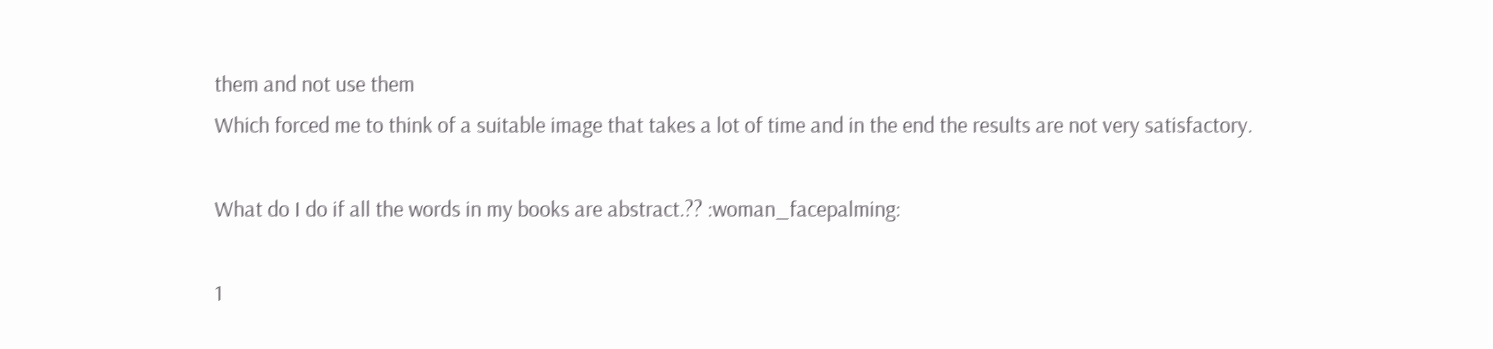them and not use them
Which forced me to think of a suitable image that takes a lot of time and in the end the results are not very satisfactory.

What do I do if all the words in my books are abstract.?? :woman_facepalming:

1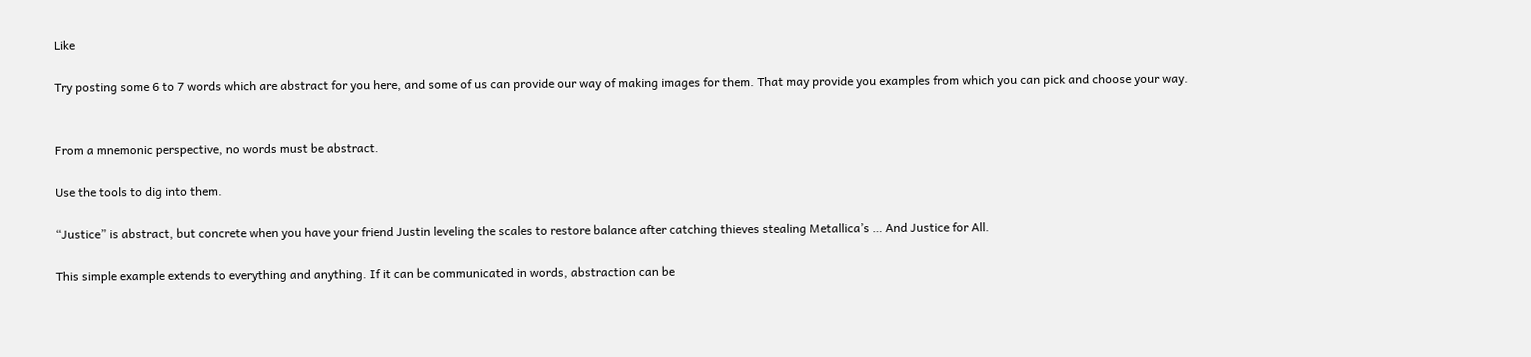Like

Try posting some 6 to 7 words which are abstract for you here, and some of us can provide our way of making images for them. That may provide you examples from which you can pick and choose your way.


From a mnemonic perspective, no words must be abstract.

Use the tools to dig into them.

“Justice” is abstract, but concrete when you have your friend Justin leveling the scales to restore balance after catching thieves stealing Metallica’s … And Justice for All.

This simple example extends to everything and anything. If it can be communicated in words, abstraction can be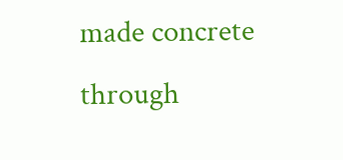made concrete through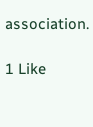association.

1 Like